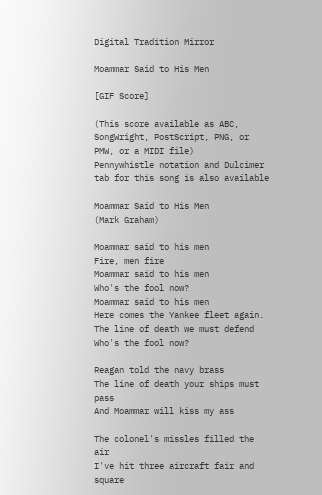Digital Tradition Mirror

Moammar Said to His Men

[GIF Score]

(This score available as ABC, SongWright, PostScript, PNG, or PMW, or a MIDI file)
Pennywhistle notation and Dulcimer tab for this song is also available

Moammar Said to His Men
(Mark Graham)

Moammar said to his men
Fire, men fire
Moammar said to his men
Who's the fool now?
Moammar said to his men
Here comes the Yankee fleet again.
The line of death we must defend
Who's the fool now?

Reagan told the navy brass
The line of death your ships must pass
And Moammar will kiss my ass

The colonel's missles filled the air
I've hit three aircraft fair and square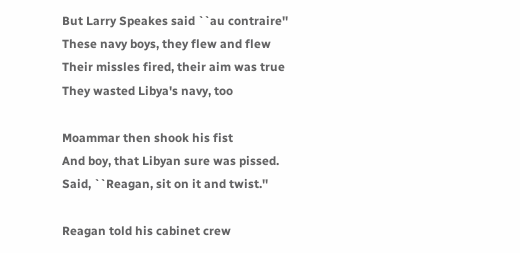But Larry Speakes said ``au contraire''
These navy boys, they flew and flew
Their missles fired, their aim was true
They wasted Libya's navy, too

Moammar then shook his fist
And boy, that Libyan sure was pissed.
Said, ``Reagan, sit on it and twist.''

Reagan told his cabinet crew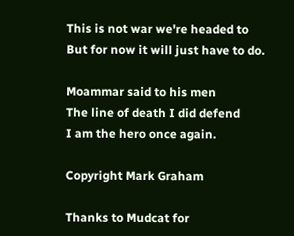This is not war we're headed to
But for now it will just have to do.

Moammar said to his men
The line of death I did defend
I am the hero once again.

Copyright Mark Graham

Thanks to Mudcat for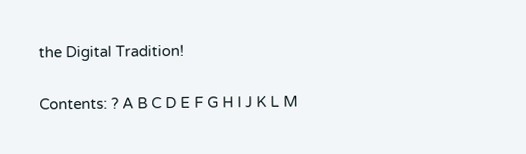the Digital Tradition!

Contents: ? A B C D E F G H I J K L M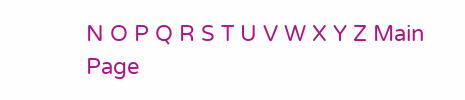N O P Q R S T U V W X Y Z Main Page